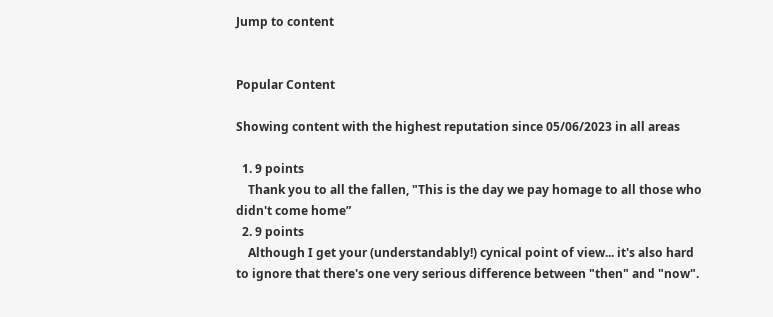Jump to content


Popular Content

Showing content with the highest reputation since 05/06/2023 in all areas

  1. 9 points
    Thank you to all the fallen, "This is the day we pay homage to all those who didn't come home”
  2. 9 points
    Although I get your (understandably!) cynical point of view... it's also hard to ignore that there's one very serious difference between "then" and "now".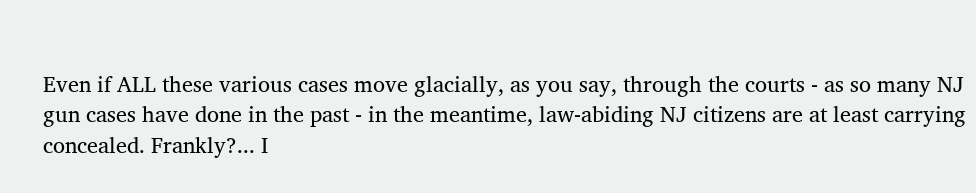Even if ALL these various cases move glacially, as you say, through the courts - as so many NJ gun cases have done in the past - in the meantime, law-abiding NJ citizens are at least carrying concealed. Frankly?... I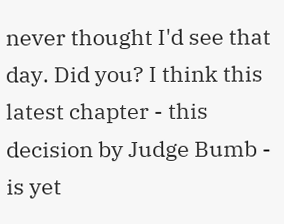never thought I'd see that day. Did you? I think this latest chapter - this decision by Judge Bumb - is yet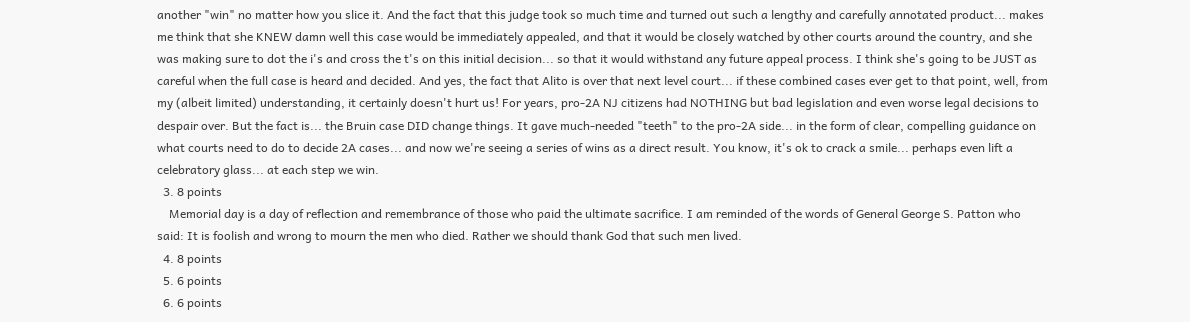another "win" no matter how you slice it. And the fact that this judge took so much time and turned out such a lengthy and carefully annotated product... makes me think that she KNEW damn well this case would be immediately appealed, and that it would be closely watched by other courts around the country, and she was making sure to dot the i's and cross the t's on this initial decision... so that it would withstand any future appeal process. I think she's going to be JUST as careful when the full case is heard and decided. And yes, the fact that Alito is over that next level court... if these combined cases ever get to that point, well, from my (albeit limited) understanding, it certainly doesn't hurt us! For years, pro-2A NJ citizens had NOTHING but bad legislation and even worse legal decisions to despair over. But the fact is... the Bruin case DID change things. It gave much-needed "teeth" to the pro-2A side... in the form of clear, compelling guidance on what courts need to do to decide 2A cases... and now we're seeing a series of wins as a direct result. You know, it's ok to crack a smile... perhaps even lift a celebratory glass... at each step we win.
  3. 8 points
    Memorial day is a day of reflection and remembrance of those who paid the ultimate sacrifice. I am reminded of the words of General George S. Patton who said: It is foolish and wrong to mourn the men who died. Rather we should thank God that such men lived.
  4. 8 points
  5. 6 points
  6. 6 points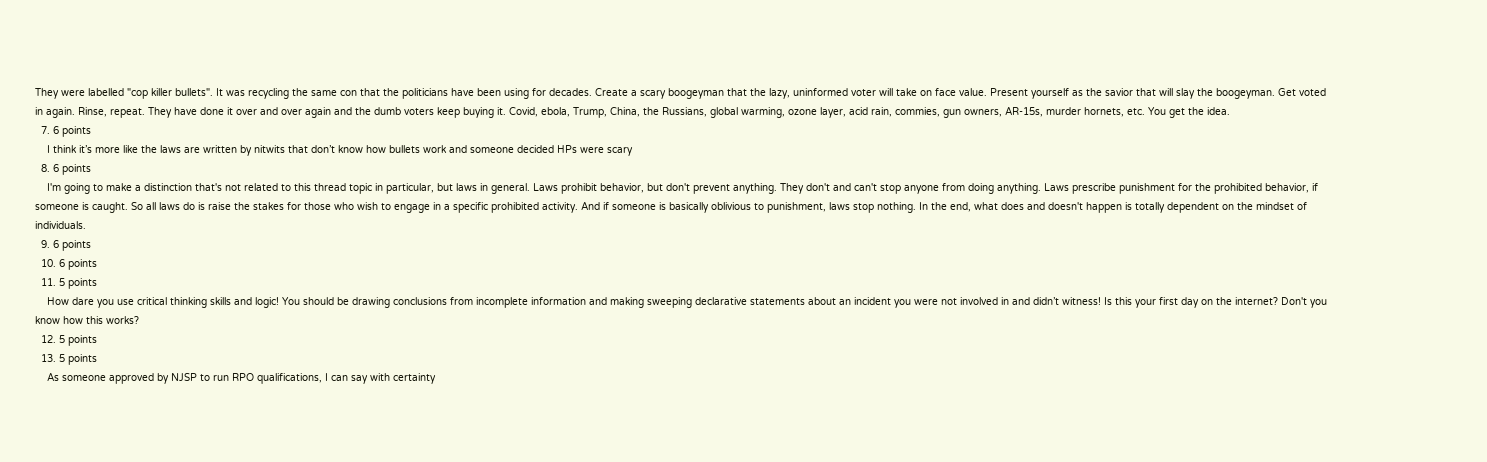They were labelled "cop killer bullets". It was recycling the same con that the politicians have been using for decades. Create a scary boogeyman that the lazy, uninformed voter will take on face value. Present yourself as the savior that will slay the boogeyman. Get voted in again. Rinse, repeat. They have done it over and over again and the dumb voters keep buying it. Covid, ebola, Trump, China, the Russians, global warming, ozone layer, acid rain, commies, gun owners, AR-15s, murder hornets, etc. You get the idea.
  7. 6 points
    I think it’s more like the laws are written by nitwits that don’t know how bullets work and someone decided HPs were scary
  8. 6 points
    I'm going to make a distinction that's not related to this thread topic in particular, but laws in general. Laws prohibit behavior, but don't prevent anything. They don't and can't stop anyone from doing anything. Laws prescribe punishment for the prohibited behavior, if someone is caught. So all laws do is raise the stakes for those who wish to engage in a specific prohibited activity. And if someone is basically oblivious to punishment, laws stop nothing. In the end, what does and doesn't happen is totally dependent on the mindset of individuals.
  9. 6 points
  10. 6 points
  11. 5 points
    How dare you use critical thinking skills and logic! You should be drawing conclusions from incomplete information and making sweeping declarative statements about an incident you were not involved in and didn’t witness! Is this your first day on the internet? Don't you know how this works?
  12. 5 points
  13. 5 points
    As someone approved by NJSP to run RPO qualifications, I can say with certainty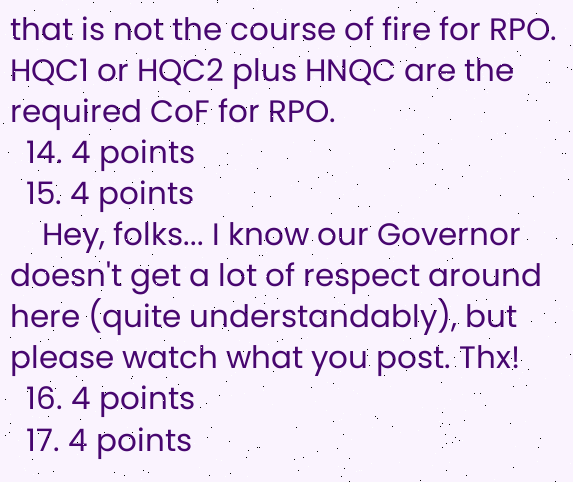that is not the course of fire for RPO. HQC1 or HQC2 plus HNQC are the required CoF for RPO.
  14. 4 points
  15. 4 points
    Hey, folks... I know our Governor doesn't get a lot of respect around here (quite understandably), but please watch what you post. Thx!
  16. 4 points
  17. 4 points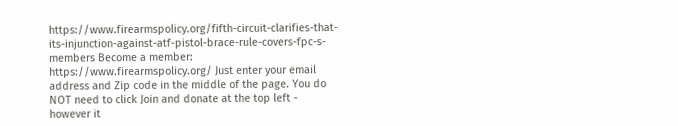https://www.firearmspolicy.org/fifth-circuit-clarifies-that-its-injunction-against-atf-pistol-brace-rule-covers-fpc-s-members Become a member: https://www.firearmspolicy.org/ Just enter your email address and Zip code in the middle of the page. You do NOT need to click Join and donate at the top left - however it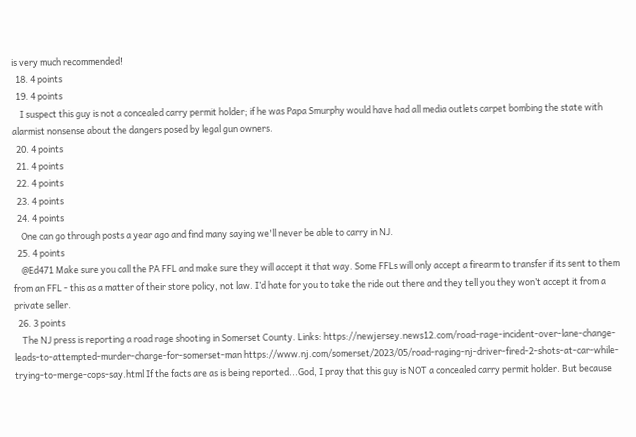is very much recommended!
  18. 4 points
  19. 4 points
    I suspect this guy is not a concealed carry permit holder; if he was Papa Smurphy would have had all media outlets carpet bombing the state with alarmist nonsense about the dangers posed by legal gun owners.
  20. 4 points
  21. 4 points
  22. 4 points
  23. 4 points
  24. 4 points
    One can go through posts a year ago and find many saying we'll never be able to carry in NJ.
  25. 4 points
    @Ed471 Make sure you call the PA FFL and make sure they will accept it that way. Some FFLs will only accept a firearm to transfer if its sent to them from an FFL - this as a matter of their store policy, not law. I’d hate for you to take the ride out there and they tell you they won’t accept it from a private seller.
  26. 3 points
    The NJ press is reporting a road rage shooting in Somerset County. Links: https://newjersey.news12.com/road-rage-incident-over-lane-change-leads-to-attempted-murder-charge-for-somerset-man https://www.nj.com/somerset/2023/05/road-raging-nj-driver-fired-2-shots-at-car-while-trying-to-merge-cops-say.html If the facts are as is being reported...God, I pray that this guy is NOT a concealed carry permit holder. But because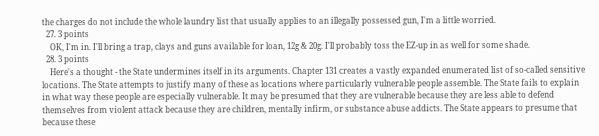the charges do not include the whole laundry list that usually applies to an illegally possessed gun, I'm a little worried.
  27. 3 points
    OK, I'm in. I'll bring a trap, clays and guns available for loan, 12g & 20g. I'll probably toss the EZ-up in as well for some shade.
  28. 3 points
    Here's a thought - the State undermines itself in its arguments. Chapter 131 creates a vastly expanded enumerated list of so-called sensitive locations. The State attempts to justify many of these as locations where particularly vulnerable people assemble. The State fails to explain in what way these people are especially vulnerable. It may be presumed that they are vulnerable because they are less able to defend themselves from violent attack because they are children, mentally infirm, or substance abuse addicts. The State appears to presume that because these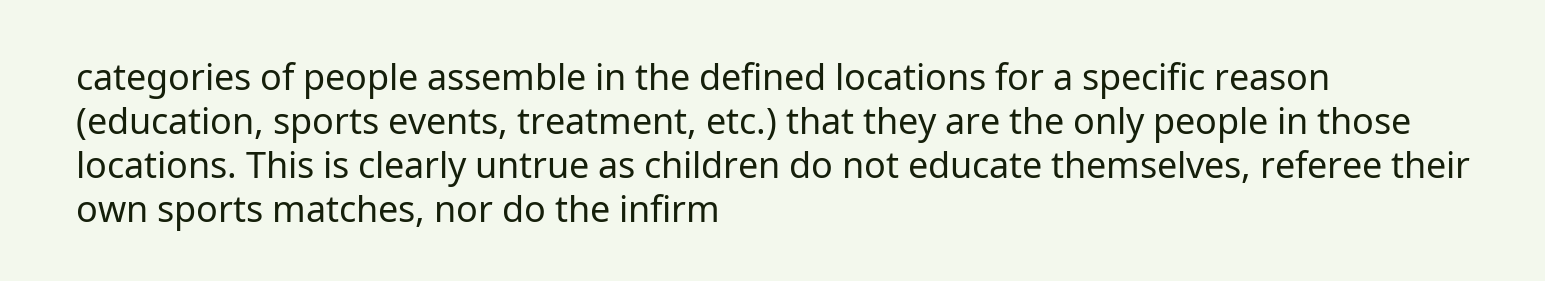categories of people assemble in the defined locations for a specific reason (education, sports events, treatment, etc.) that they are the only people in those locations. This is clearly untrue as children do not educate themselves, referee their own sports matches, nor do the infirm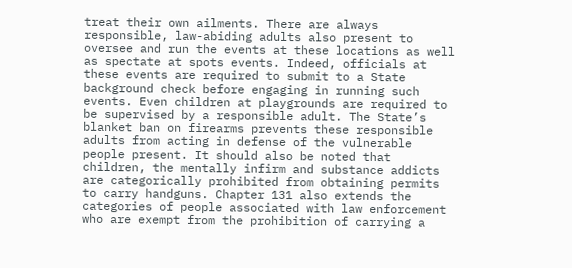treat their own ailments. There are always responsible, law-abiding adults also present to oversee and run the events at these locations as well as spectate at spots events. Indeed, officials at these events are required to submit to a State background check before engaging in running such events. Even children at playgrounds are required to be supervised by a responsible adult. The State’s blanket ban on firearms prevents these responsible adults from acting in defense of the vulnerable people present. It should also be noted that children, the mentally infirm and substance addicts are categorically prohibited from obtaining permits to carry handguns. Chapter 131 also extends the categories of people associated with law enforcement who are exempt from the prohibition of carrying a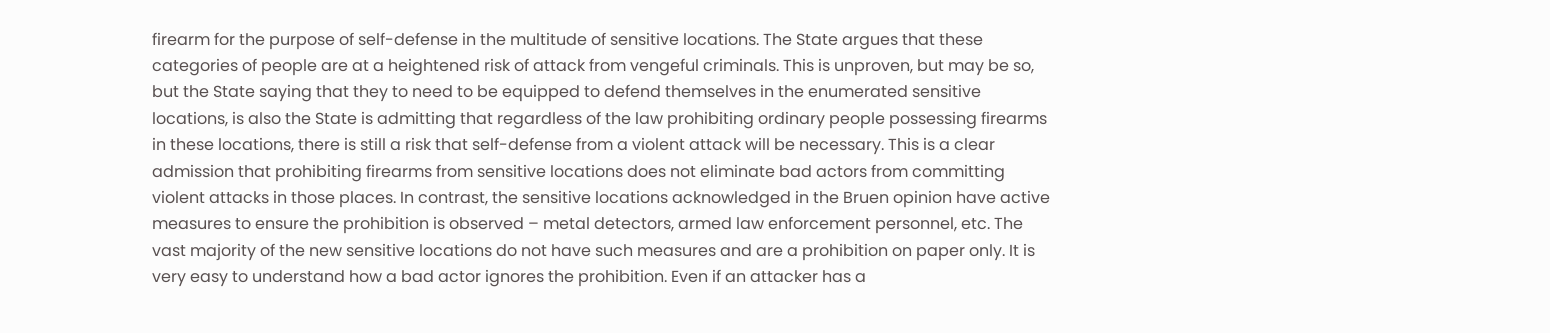firearm for the purpose of self-defense in the multitude of sensitive locations. The State argues that these categories of people are at a heightened risk of attack from vengeful criminals. This is unproven, but may be so, but the State saying that they to need to be equipped to defend themselves in the enumerated sensitive locations, is also the State is admitting that regardless of the law prohibiting ordinary people possessing firearms in these locations, there is still a risk that self-defense from a violent attack will be necessary. This is a clear admission that prohibiting firearms from sensitive locations does not eliminate bad actors from committing violent attacks in those places. In contrast, the sensitive locations acknowledged in the Bruen opinion have active measures to ensure the prohibition is observed – metal detectors, armed law enforcement personnel, etc. The vast majority of the new sensitive locations do not have such measures and are a prohibition on paper only. It is very easy to understand how a bad actor ignores the prohibition. Even if an attacker has a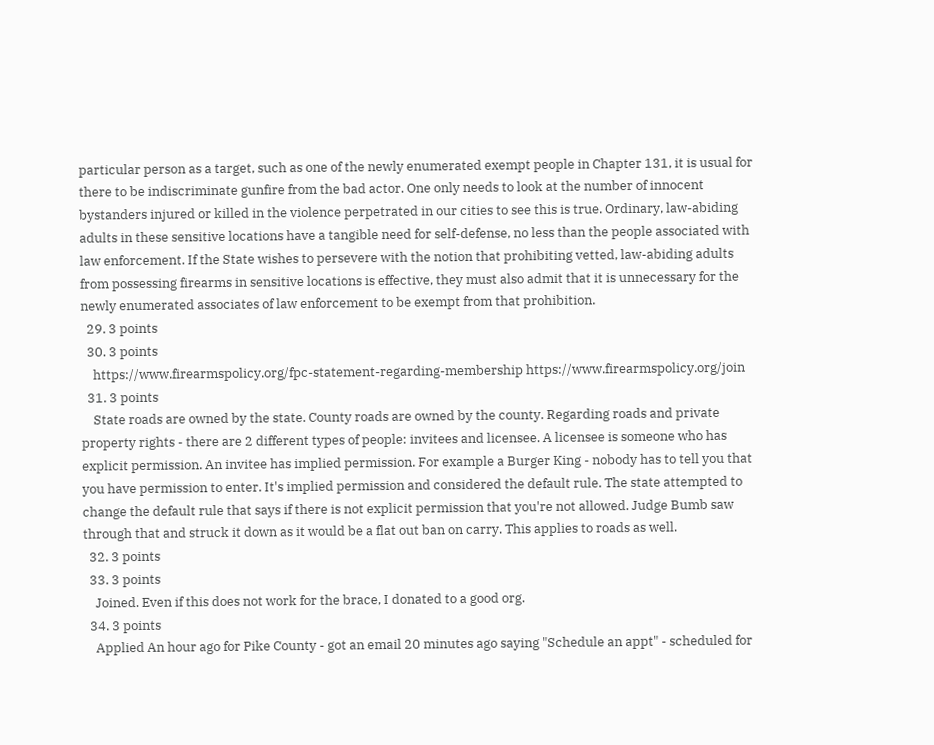particular person as a target, such as one of the newly enumerated exempt people in Chapter 131, it is usual for there to be indiscriminate gunfire from the bad actor. One only needs to look at the number of innocent bystanders injured or killed in the violence perpetrated in our cities to see this is true. Ordinary, law-abiding adults in these sensitive locations have a tangible need for self-defense, no less than the people associated with law enforcement. If the State wishes to persevere with the notion that prohibiting vetted, law-abiding adults from possessing firearms in sensitive locations is effective, they must also admit that it is unnecessary for the newly enumerated associates of law enforcement to be exempt from that prohibition.
  29. 3 points
  30. 3 points
    https://www.firearmspolicy.org/fpc-statement-regarding-membership https://www.firearmspolicy.org/join
  31. 3 points
    State roads are owned by the state. County roads are owned by the county. Regarding roads and private property rights - there are 2 different types of people: invitees and licensee. A licensee is someone who has explicit permission. An invitee has implied permission. For example a Burger King - nobody has to tell you that you have permission to enter. It's implied permission and considered the default rule. The state attempted to change the default rule that says if there is not explicit permission that you're not allowed. Judge Bumb saw through that and struck it down as it would be a flat out ban on carry. This applies to roads as well.
  32. 3 points
  33. 3 points
    Joined. Even if this does not work for the brace, I donated to a good org.
  34. 3 points
    Applied An hour ago for Pike County - got an email 20 minutes ago saying "Schedule an appt" - scheduled for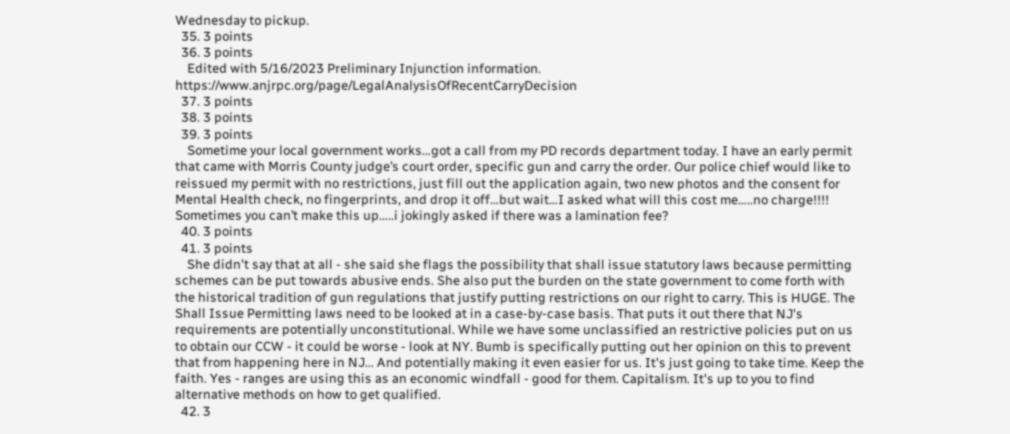Wednesday to pickup.
  35. 3 points
  36. 3 points
    Edited with 5/16/2023 Preliminary Injunction information. https://www.anjrpc.org/page/LegalAnalysisOfRecentCarryDecision
  37. 3 points
  38. 3 points
  39. 3 points
    Sometime your local government works…got a call from my PD records department today. I have an early permit that came with Morris County judge’s court order, specific gun and carry the order. Our police chief would like to reissued my permit with no restrictions, just fill out the application again, two new photos and the consent for Mental Health check, no fingerprints, and drop it off…but wait…I asked what will this cost me…..no charge!!!! Sometimes you can’t make this up…..i jokingly asked if there was a lamination fee?
  40. 3 points
  41. 3 points
    She didn't say that at all - she said she flags the possibility that shall issue statutory laws because permitting schemes can be put towards abusive ends. She also put the burden on the state government to come forth with the historical tradition of gun regulations that justify putting restrictions on our right to carry. This is HUGE. The Shall Issue Permitting laws need to be looked at in a case-by-case basis. That puts it out there that NJ's requirements are potentially unconstitutional. While we have some unclassified an restrictive policies put on us to obtain our CCW - it could be worse - look at NY. Bumb is specifically putting out her opinion on this to prevent that from happening here in NJ... And potentially making it even easier for us. It's just going to take time. Keep the faith. Yes - ranges are using this as an economic windfall - good for them. Capitalism. It's up to you to find alternative methods on how to get qualified.
  42. 3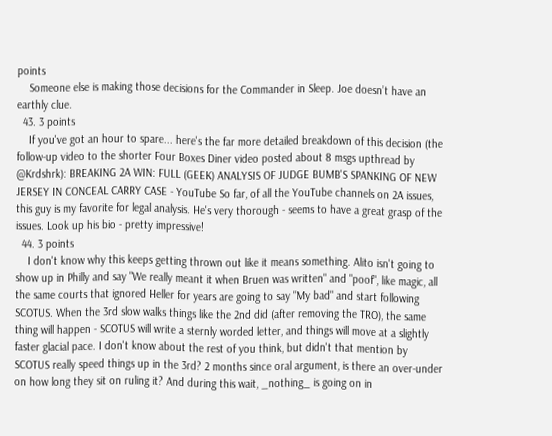points
    Someone else is making those decisions for the Commander in Sleep. Joe doesn’t have an earthly clue.
  43. 3 points
    If you've got an hour to spare... here's the far more detailed breakdown of this decision (the follow-up video to the shorter Four Boxes Diner video posted about 8 msgs upthread by @Krdshrk): BREAKING 2A WIN: FULL (GEEK) ANALYSIS OF JUDGE BUMB'S SPANKING OF NEW JERSEY IN CONCEAL CARRY CASE - YouTube So far, of all the YouTube channels on 2A issues, this guy is my favorite for legal analysis. He's very thorough - seems to have a great grasp of the issues. Look up his bio - pretty impressive!
  44. 3 points
    I don't know why this keeps getting thrown out like it means something. Alito isn't going to show up in Philly and say "We really meant it when Bruen was written" and "poof", like magic, all the same courts that ignored Heller for years are going to say "My bad" and start following SCOTUS. When the 3rd slow walks things like the 2nd did (after removing the TRO), the same thing will happen - SCOTUS will write a sternly worded letter, and things will move at a slightly faster glacial pace. I don't know about the rest of you think, but didn't that mention by SCOTUS really speed things up in the 3rd? 2 months since oral argument, is there an over-under on how long they sit on ruling it? And during this wait, _nothing_ is going on in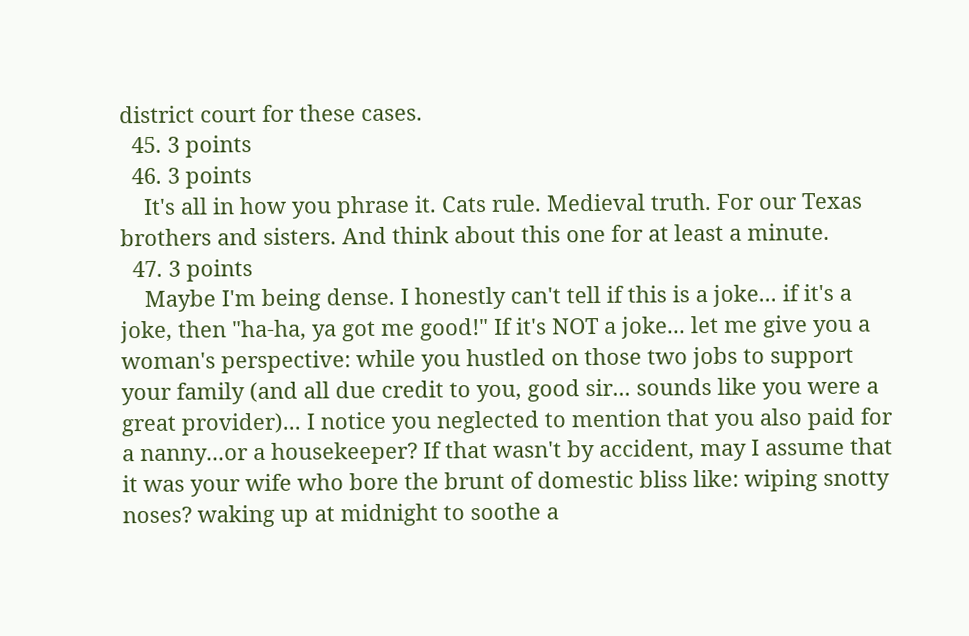district court for these cases.
  45. 3 points
  46. 3 points
    It's all in how you phrase it. Cats rule. Medieval truth. For our Texas brothers and sisters. And think about this one for at least a minute.
  47. 3 points
    Maybe I'm being dense. I honestly can't tell if this is a joke... if it's a joke, then "ha-ha, ya got me good!" If it's NOT a joke... let me give you a woman's perspective: while you hustled on those two jobs to support your family (and all due credit to you, good sir... sounds like you were a great provider)... I notice you neglected to mention that you also paid for a nanny...or a housekeeper? If that wasn't by accident, may I assume that it was your wife who bore the brunt of domestic bliss like: wiping snotty noses? waking up at midnight to soothe a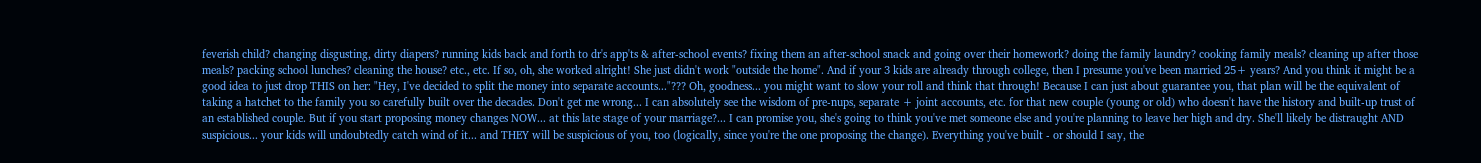feverish child? changing disgusting, dirty diapers? running kids back and forth to dr's app'ts & after-school events? fixing them an after-school snack and going over their homework? doing the family laundry? cooking family meals? cleaning up after those meals? packing school lunches? cleaning the house? etc., etc. If so, oh, she worked alright! She just didn't work "outside the home". And if your 3 kids are already through college, then I presume you've been married 25+ years? And you think it might be a good idea to just drop THIS on her: "Hey, I've decided to split the money into separate accounts..."??? Oh, goodness... you might want to slow your roll and think that through! Because I can just about guarantee you, that plan will be the equivalent of taking a hatchet to the family you so carefully built over the decades. Don't get me wrong... I can absolutely see the wisdom of pre-nups, separate + joint accounts, etc. for that new couple (young or old) who doesn't have the history and built-up trust of an established couple. But if you start proposing money changes NOW... at this late stage of your marriage?... I can promise you, she's going to think you've met someone else and you're planning to leave her high and dry. She'll likely be distraught AND suspicious... your kids will undoubtedly catch wind of it... and THEY will be suspicious of you, too (logically, since you're the one proposing the change). Everything you've built - or should I say, the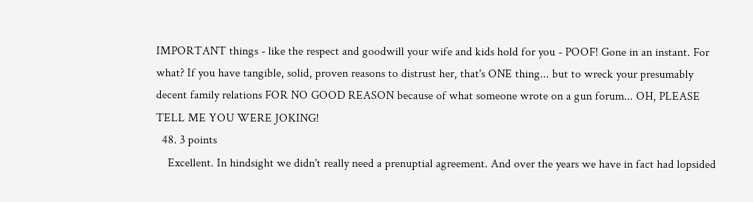IMPORTANT things - like the respect and goodwill your wife and kids hold for you - POOF! Gone in an instant. For what? If you have tangible, solid, proven reasons to distrust her, that's ONE thing... but to wreck your presumably decent family relations FOR NO GOOD REASON because of what someone wrote on a gun forum... OH, PLEASE TELL ME YOU WERE JOKING!
  48. 3 points
    Excellent. In hindsight we didn't really need a prenuptial agreement. And over the years we have in fact had lopsided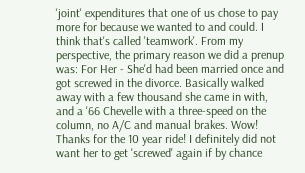'joint' expenditures that one of us chose to pay more for because we wanted to and could. I think that's called 'teamwork'. From my perspective, the primary reason we did a prenup was: For Her - She'd had been married once and got screwed in the divorce. Basically walked away with a few thousand she came in with, and a '66 Chevelle with a three-speed on the column, no A/C and manual brakes. Wow! Thanks for the 10 year ride! I definitely did not want her to get 'screwed' again if by chance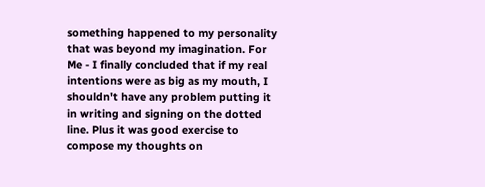something happened to my personality that was beyond my imagination. For Me - I finally concluded that if my real intentions were as big as my mouth, I shouldn't have any problem putting it in writing and signing on the dotted line. Plus it was good exercise to compose my thoughts on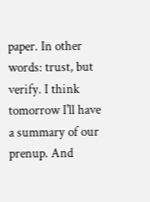paper. In other words: trust, but verify. I think tomorrow I'll have a summary of our prenup. And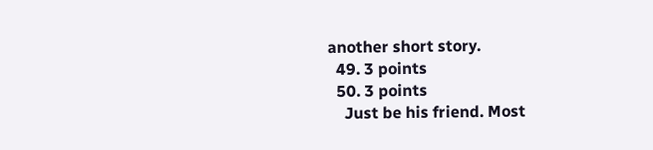another short story.
  49. 3 points
  50. 3 points
    Just be his friend. Most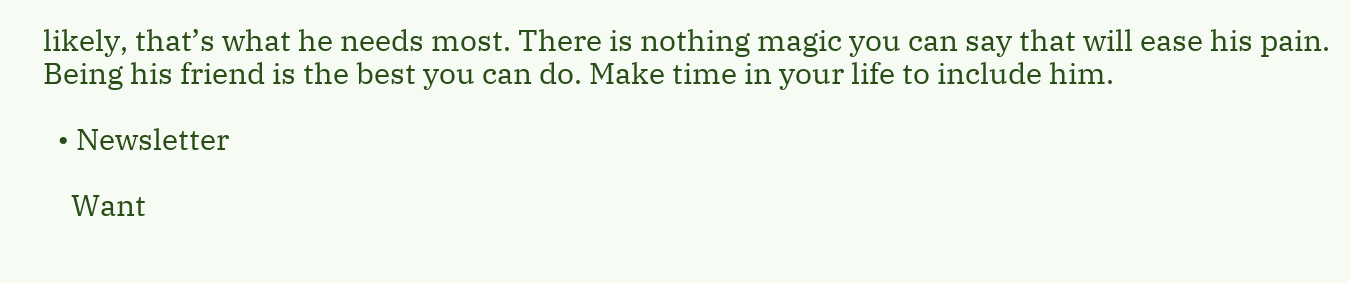likely, that’s what he needs most. There is nothing magic you can say that will ease his pain. Being his friend is the best you can do. Make time in your life to include him.

  • Newsletter

    Want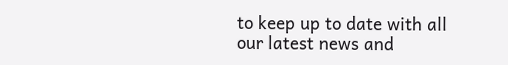to keep up to date with all our latest news and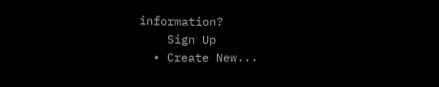information?
    Sign Up
  • Create New...